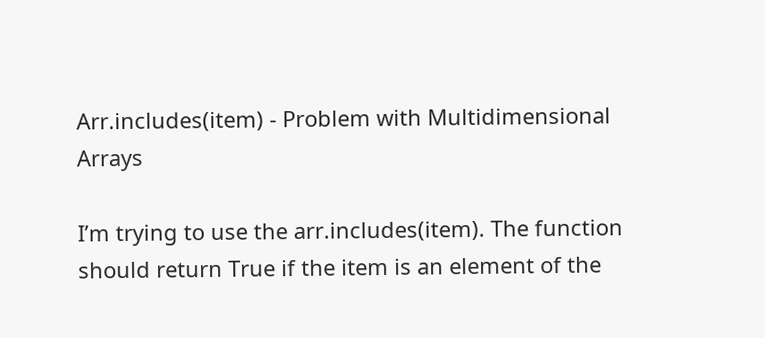Arr.includes(item) - Problem with Multidimensional Arrays

I’m trying to use the arr.includes(item). The function should return True if the item is an element of the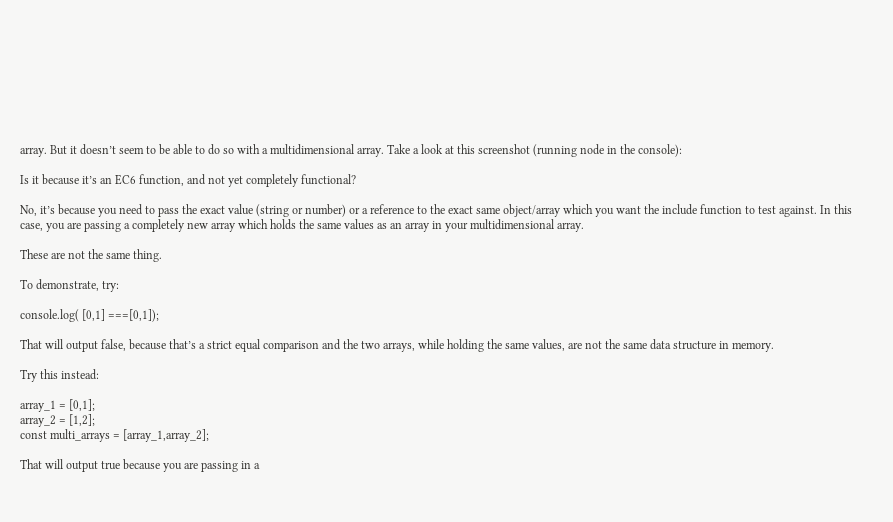array. But it doesn’t seem to be able to do so with a multidimensional array. Take a look at this screenshot (running node in the console):

Is it because it’s an EC6 function, and not yet completely functional?

No, it’s because you need to pass the exact value (string or number) or a reference to the exact same object/array which you want the include function to test against. In this case, you are passing a completely new array which holds the same values as an array in your multidimensional array.

These are not the same thing.

To demonstrate, try:

console.log( [0,1] ===[0,1]);

That will output false, because that’s a strict equal comparison and the two arrays, while holding the same values, are not the same data structure in memory.

Try this instead:

array_1 = [0,1];
array_2 = [1,2];
const multi_arrays = [array_1,array_2];

That will output true because you are passing in a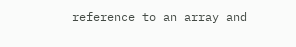reference to an array and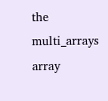the multi_arrays array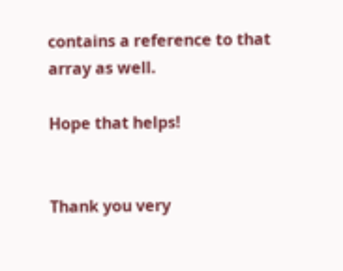contains a reference to that array as well.

Hope that helps!


Thank you very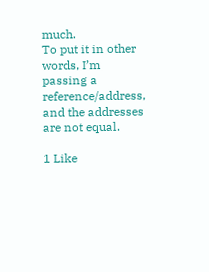much.
To put it in other words, I’m passing a reference/address, and the addresses are not equal.

1 Like